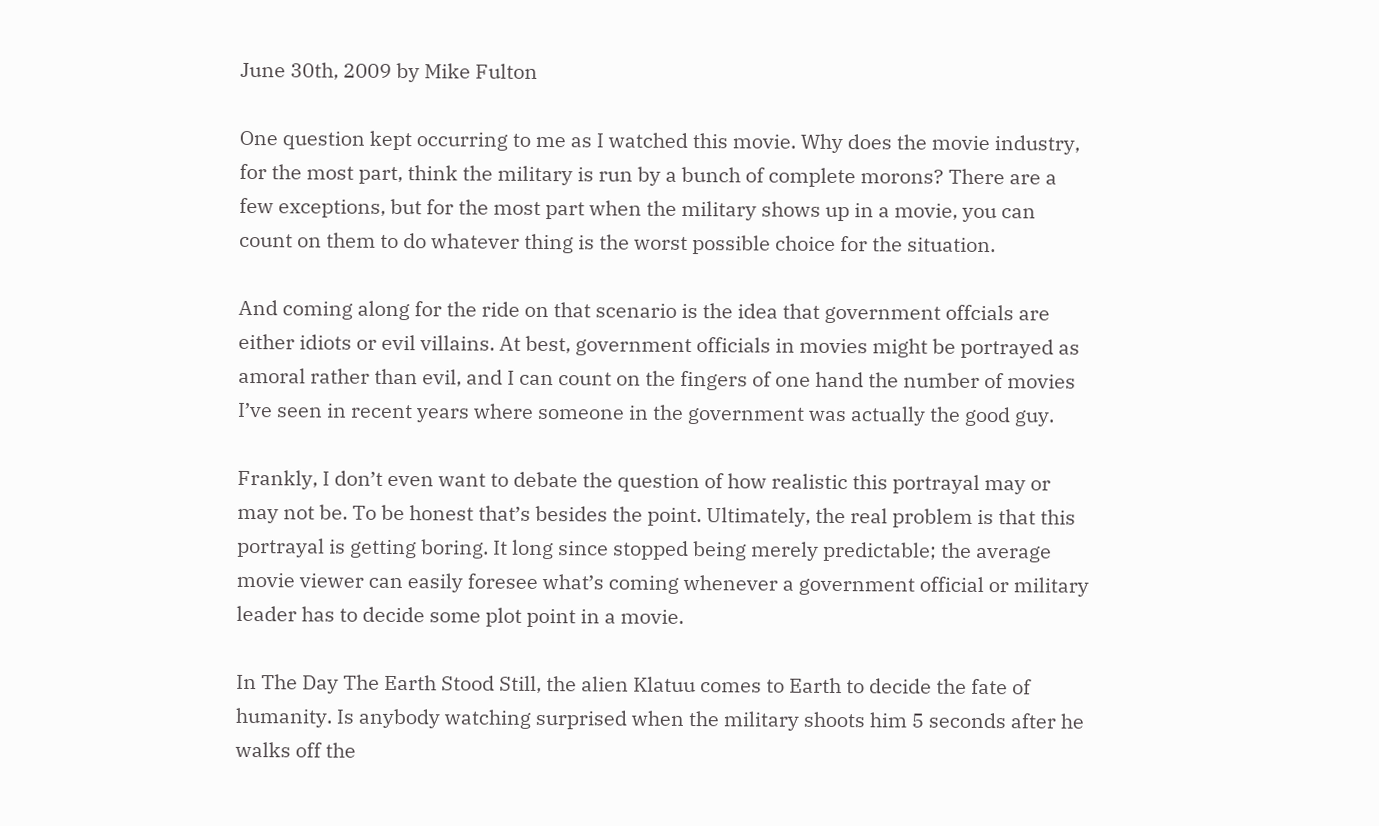June 30th, 2009 by Mike Fulton

One question kept occurring to me as I watched this movie. Why does the movie industry, for the most part, think the military is run by a bunch of complete morons? There are a few exceptions, but for the most part when the military shows up in a movie, you can count on them to do whatever thing is the worst possible choice for the situation.

And coming along for the ride on that scenario is the idea that government offcials are either idiots or evil villains. At best, government officials in movies might be portrayed as amoral rather than evil, and I can count on the fingers of one hand the number of movies I’ve seen in recent years where someone in the government was actually the good guy.

Frankly, I don’t even want to debate the question of how realistic this portrayal may or may not be. To be honest that’s besides the point. Ultimately, the real problem is that this portrayal is getting boring. It long since stopped being merely predictable; the average movie viewer can easily foresee what’s coming whenever a government official or military leader has to decide some plot point in a movie.

In The Day The Earth Stood Still, the alien Klatuu comes to Earth to decide the fate of humanity. Is anybody watching surprised when the military shoots him 5 seconds after he walks off the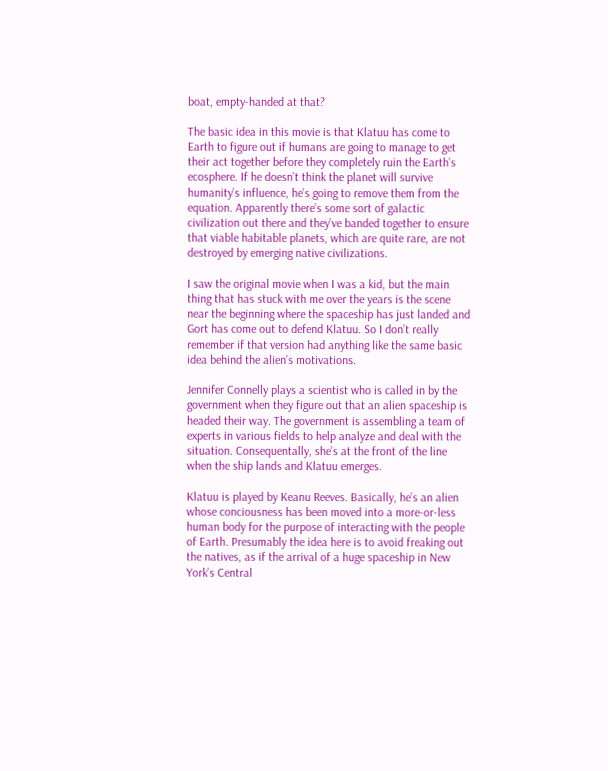boat, empty-handed at that?

The basic idea in this movie is that Klatuu has come to Earth to figure out if humans are going to manage to get their act together before they completely ruin the Earth’s ecosphere. If he doesn’t think the planet will survive humanity’s influence, he’s going to remove them from the equation. Apparently there’s some sort of galactic civilization out there and they’ve banded together to ensure that viable habitable planets, which are quite rare, are not destroyed by emerging native civilizations.

I saw the original movie when I was a kid, but the main thing that has stuck with me over the years is the scene near the beginning where the spaceship has just landed and Gort has come out to defend Klatuu. So I don’t really remember if that version had anything like the same basic idea behind the alien’s motivations.

Jennifer Connelly plays a scientist who is called in by the government when they figure out that an alien spaceship is headed their way. The government is assembling a team of experts in various fields to help analyze and deal with the situation. Consequentally, she’s at the front of the line when the ship lands and Klatuu emerges.

Klatuu is played by Keanu Reeves. Basically, he’s an alien whose conciousness has been moved into a more-or-less human body for the purpose of interacting with the people of Earth. Presumably the idea here is to avoid freaking out the natives, as if the arrival of a huge spaceship in New York’s Central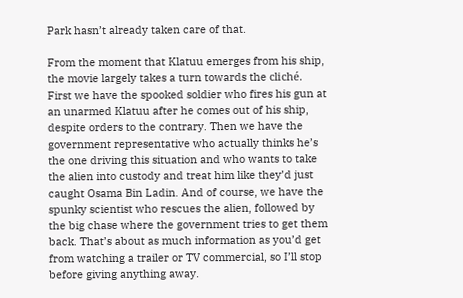Park hasn’t already taken care of that.

From the moment that Klatuu emerges from his ship, the movie largely takes a turn towards the cliché. First we have the spooked soldier who fires his gun at an unarmed Klatuu after he comes out of his ship, despite orders to the contrary. Then we have the government representative who actually thinks he’s the one driving this situation and who wants to take the alien into custody and treat him like they’d just caught Osama Bin Ladin. And of course, we have the spunky scientist who rescues the alien, followed by the big chase where the government tries to get them back. That’s about as much information as you’d get from watching a trailer or TV commercial, so I’ll stop before giving anything away.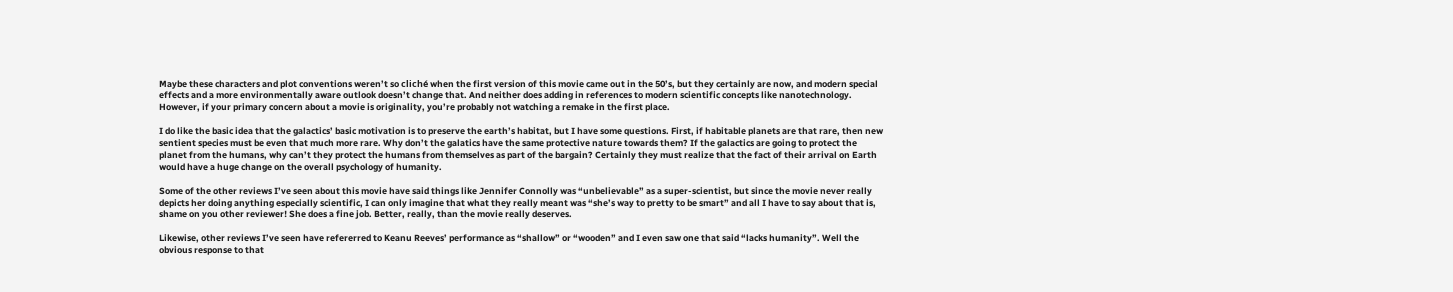Maybe these characters and plot conventions weren’t so cliché when the first version of this movie came out in the 50’s, but they certainly are now, and modern special effects and a more environmentally aware outlook doesn’t change that. And neither does adding in references to modern scientific concepts like nanotechnology. However, if your primary concern about a movie is originality, you’re probably not watching a remake in the first place.

I do like the basic idea that the galactics’ basic motivation is to preserve the earth’s habitat, but I have some questions. First, if habitable planets are that rare, then new sentient species must be even that much more rare. Why don’t the galatics have the same protective nature towards them? If the galactics are going to protect the planet from the humans, why can’t they protect the humans from themselves as part of the bargain? Certainly they must realize that the fact of their arrival on Earth would have a huge change on the overall psychology of humanity.

Some of the other reviews I’ve seen about this movie have said things like Jennifer Connolly was “unbelievable” as a super-scientist, but since the movie never really depicts her doing anything especially scientific, I can only imagine that what they really meant was “she’s way to pretty to be smart” and all I have to say about that is, shame on you other reviewer! She does a fine job. Better, really, than the movie really deserves.

Likewise, other reviews I’ve seen have refererred to Keanu Reeves’ performance as “shallow” or “wooden” and I even saw one that said “lacks humanity”. Well the obvious response to that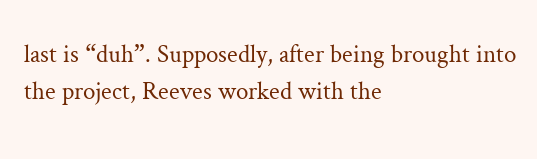last is “duh”. Supposedly, after being brought into the project, Reeves worked with the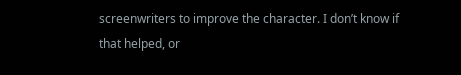screenwriters to improve the character. I don’t know if that helped, or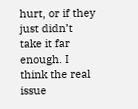hurt, or if they just didn’t take it far enough. I think the real issue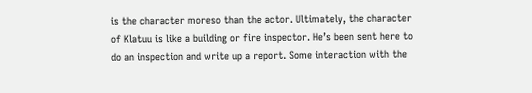is the character moreso than the actor. Ultimately, the character of Klatuu is like a building or fire inspector. He’s been sent here to do an inspection and write up a report. Some interaction with the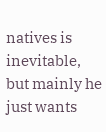natives is inevitable, but mainly he just wants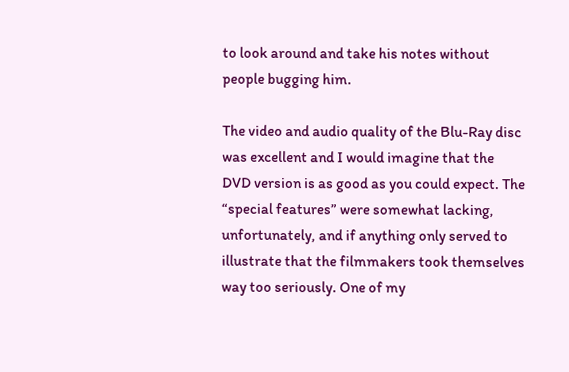to look around and take his notes without people bugging him.

The video and audio quality of the Blu-Ray disc was excellent and I would imagine that the DVD version is as good as you could expect. The “special features” were somewhat lacking, unfortunately, and if anything only served to illustrate that the filmmakers took themselves way too seriously. One of my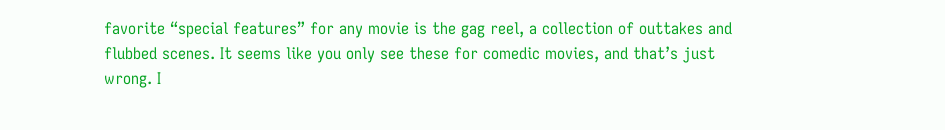favorite “special features” for any movie is the gag reel, a collection of outtakes and flubbed scenes. It seems like you only see these for comedic movies, and that’s just wrong. I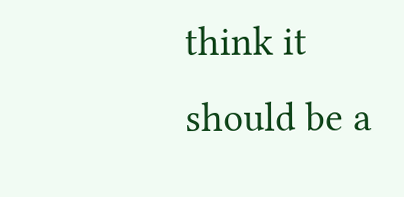think it should be a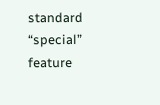standard “special” feature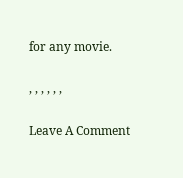for any movie.

, , , , , ,

Leave A Comment